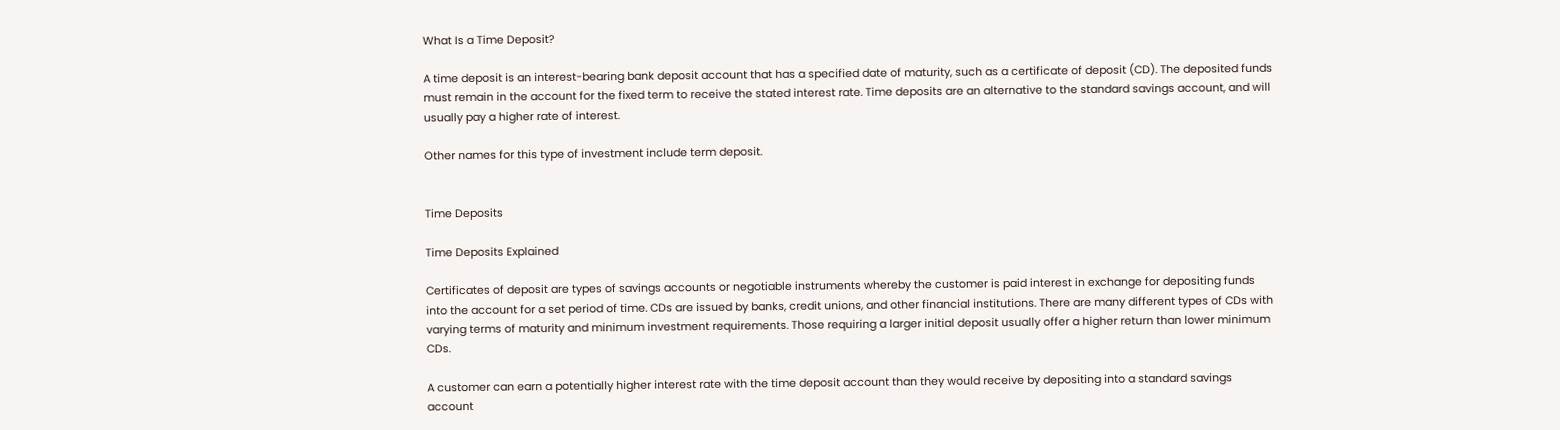What Is a Time Deposit?

A time deposit is an interest-bearing bank deposit account that has a specified date of maturity, such as a certificate of deposit (CD). The deposited funds must remain in the account for the fixed term to receive the stated interest rate. Time deposits are an alternative to the standard savings account, and will usually pay a higher rate of interest.

Other names for this type of investment include term deposit.


Time Deposits

Time Deposits Explained

Certificates of deposit are types of savings accounts or negotiable instruments whereby the customer is paid interest in exchange for depositing funds into the account for a set period of time. CDs are issued by banks, credit unions, and other financial institutions. There are many different types of CDs with varying terms of maturity and minimum investment requirements. Those requiring a larger initial deposit usually offer a higher return than lower minimum CDs.

A customer can earn a potentially higher interest rate with the time deposit account than they would receive by depositing into a standard savings account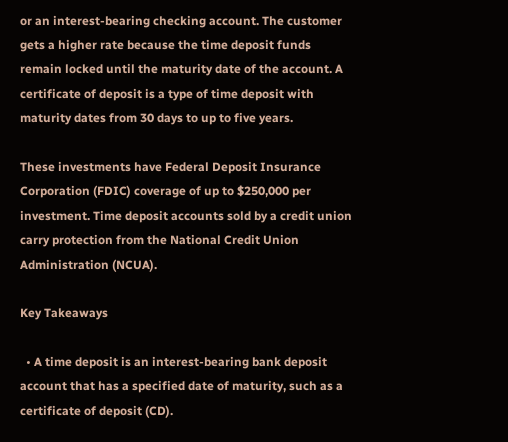or an interest-bearing checking account. The customer gets a higher rate because the time deposit funds remain locked until the maturity date of the account. A certificate of deposit is a type of time deposit with maturity dates from 30 days to up to five years.

These investments have Federal Deposit Insurance Corporation (FDIC) coverage of up to $250,000 per investment. Time deposit accounts sold by a credit union carry protection from the National Credit Union Administration (NCUA).

Key Takeaways

  • A time deposit is an interest-bearing bank deposit account that has a specified date of maturity, such as a certificate of deposit (CD).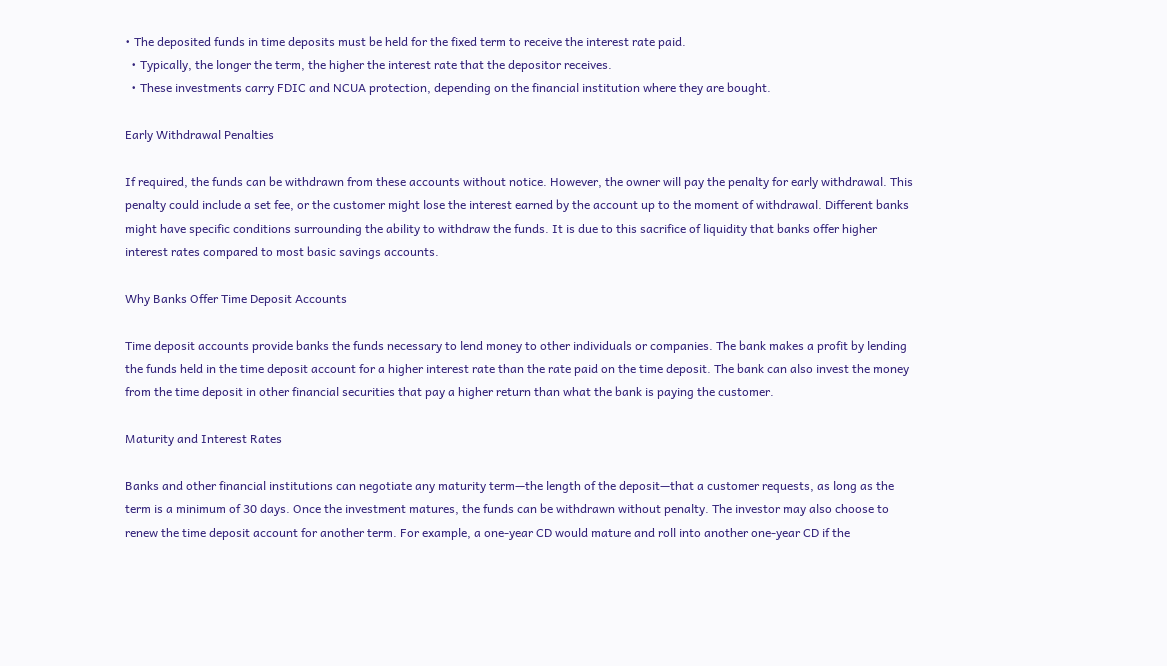• The deposited funds in time deposits must be held for the fixed term to receive the interest rate paid.
  • Typically, the longer the term, the higher the interest rate that the depositor receives.
  • These investments carry FDIC and NCUA protection, depending on the financial institution where they are bought.

Early Withdrawal Penalties

If required, the funds can be withdrawn from these accounts without notice. However, the owner will pay the penalty for early withdrawal. This penalty could include a set fee, or the customer might lose the interest earned by the account up to the moment of withdrawal. Different banks might have specific conditions surrounding the ability to withdraw the funds. It is due to this sacrifice of liquidity that banks offer higher interest rates compared to most basic savings accounts.

Why Banks Offer Time Deposit Accounts

Time deposit accounts provide banks the funds necessary to lend money to other individuals or companies. The bank makes a profit by lending the funds held in the time deposit account for a higher interest rate than the rate paid on the time deposit. The bank can also invest the money from the time deposit in other financial securities that pay a higher return than what the bank is paying the customer.

Maturity and Interest Rates

Banks and other financial institutions can negotiate any maturity term—the length of the deposit—that a customer requests, as long as the term is a minimum of 30 days. Once the investment matures, the funds can be withdrawn without penalty. The investor may also choose to renew the time deposit account for another term. For example, a one-year CD would mature and roll into another one-year CD if the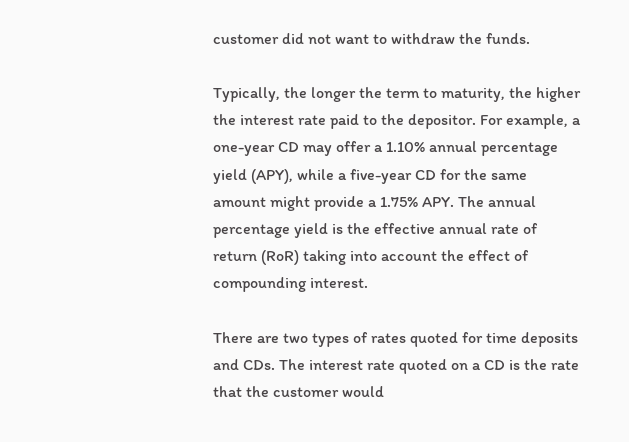customer did not want to withdraw the funds.

Typically, the longer the term to maturity, the higher the interest rate paid to the depositor. For example, a one-year CD may offer a 1.10% annual percentage yield (APY), while a five-year CD for the same amount might provide a 1.75% APY. The annual percentage yield is the effective annual rate of return (RoR) taking into account the effect of compounding interest.

There are two types of rates quoted for time deposits and CDs. The interest rate quoted on a CD is the rate that the customer would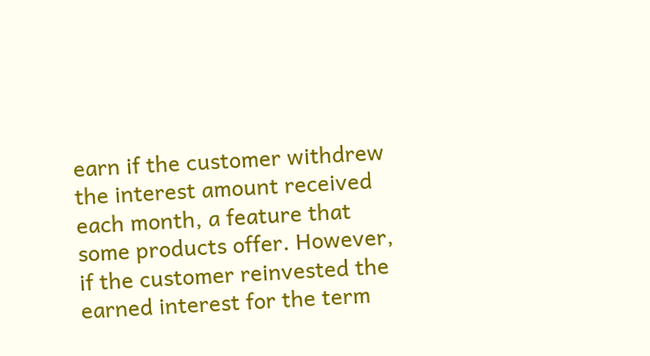earn if the customer withdrew the interest amount received each month, a feature that some products offer. However, if the customer reinvested the earned interest for the term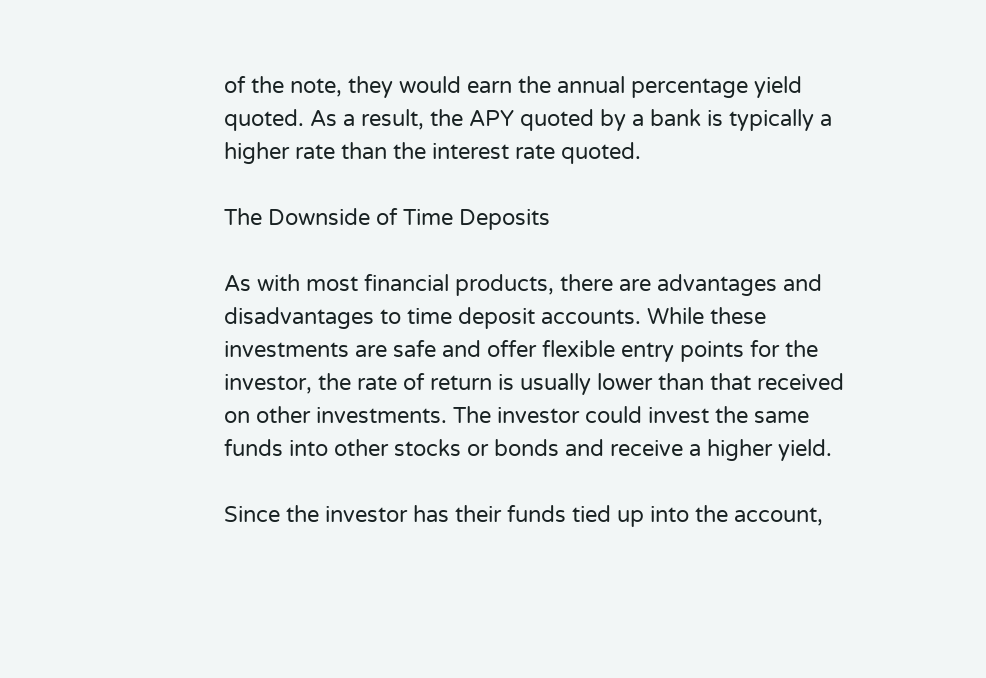of the note, they would earn the annual percentage yield quoted. As a result, the APY quoted by a bank is typically a higher rate than the interest rate quoted.

The Downside of Time Deposits

As with most financial products, there are advantages and disadvantages to time deposit accounts. While these investments are safe and offer flexible entry points for the investor, the rate of return is usually lower than that received on other investments. The investor could invest the same funds into other stocks or bonds and receive a higher yield.

Since the investor has their funds tied up into the account,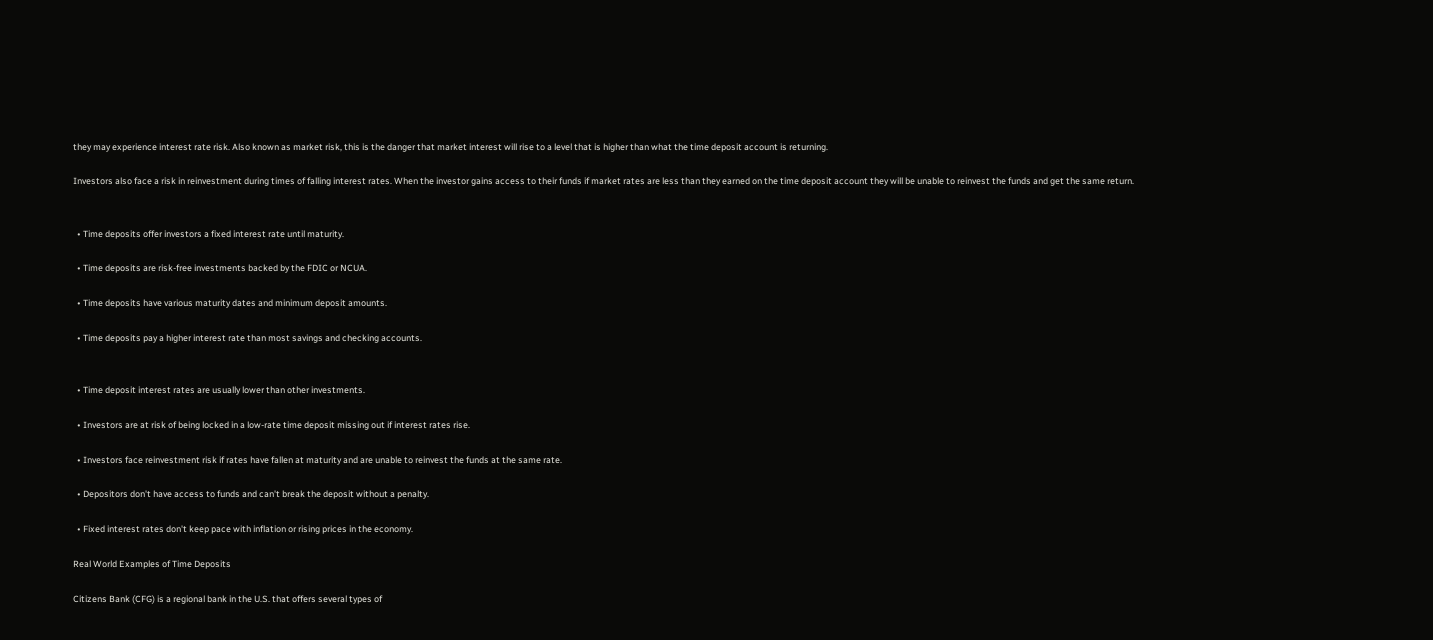they may experience interest rate risk. Also known as market risk, this is the danger that market interest will rise to a level that is higher than what the time deposit account is returning.

Investors also face a risk in reinvestment during times of falling interest rates. When the investor gains access to their funds if market rates are less than they earned on the time deposit account they will be unable to reinvest the funds and get the same return.


  • Time deposits offer investors a fixed interest rate until maturity.

  • Time deposits are risk-free investments backed by the FDIC or NCUA.

  • Time deposits have various maturity dates and minimum deposit amounts.

  • Time deposits pay a higher interest rate than most savings and checking accounts.


  • Time deposit interest rates are usually lower than other investments.

  • Investors are at risk of being locked in a low-rate time deposit missing out if interest rates rise.

  • Investors face reinvestment risk if rates have fallen at maturity and are unable to reinvest the funds at the same rate.

  • Depositors don't have access to funds and can't break the deposit without a penalty.

  • Fixed interest rates don't keep pace with inflation or rising prices in the economy.

Real World Examples of Time Deposits

Citizens Bank (CFG) is a regional bank in the U.S. that offers several types of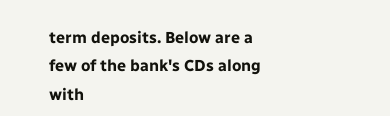term deposits. Below are a few of the bank's CDs along with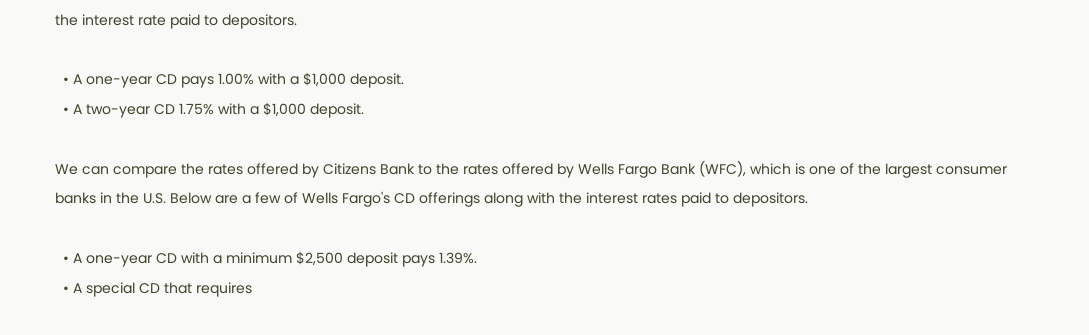the interest rate paid to depositors.

  • A one-year CD pays 1.00% with a $1,000 deposit.
  • A two-year CD 1.75% with a $1,000 deposit.

We can compare the rates offered by Citizens Bank to the rates offered by Wells Fargo Bank (WFC), which is one of the largest consumer banks in the U.S. Below are a few of Wells Fargo's CD offerings along with the interest rates paid to depositors.

  • A one-year CD with a minimum $2,500 deposit pays 1.39%.
  • A special CD that requires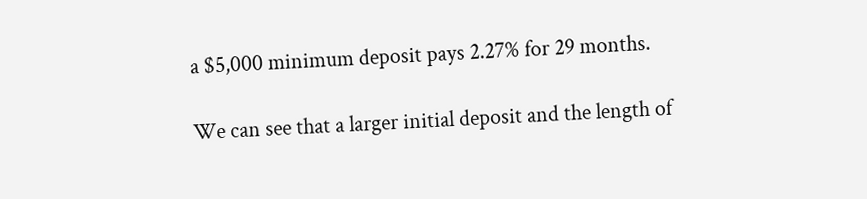a $5,000 minimum deposit pays 2.27% for 29 months.

We can see that a larger initial deposit and the length of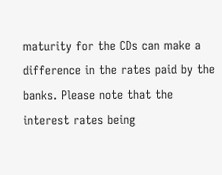maturity for the CDs can make a difference in the rates paid by the banks. Please note that the interest rates being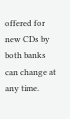offered for new CDs by both banks can change at any time.